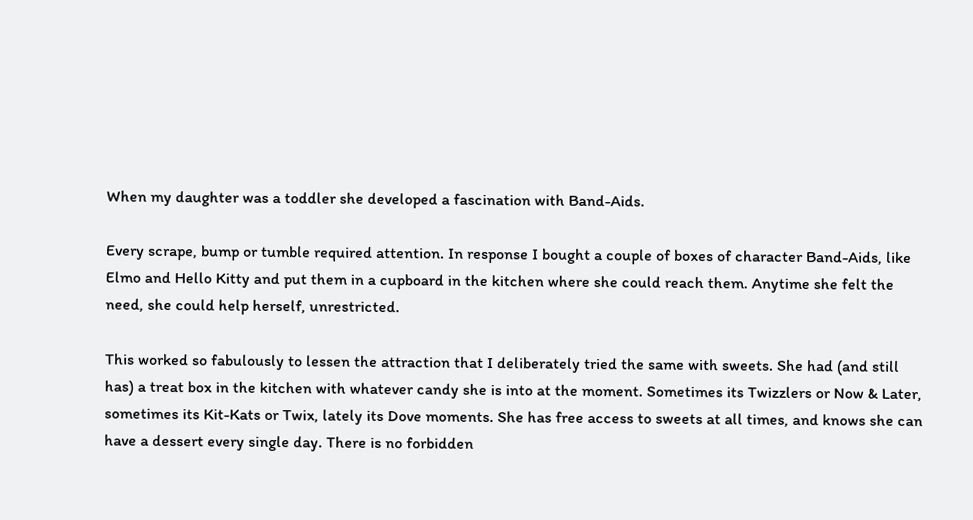When my daughter was a toddler she developed a fascination with Band-Aids.

Every scrape, bump or tumble required attention. In response I bought a couple of boxes of character Band-Aids, like Elmo and Hello Kitty and put them in a cupboard in the kitchen where she could reach them. Anytime she felt the need, she could help herself, unrestricted.

This worked so fabulously to lessen the attraction that I deliberately tried the same with sweets. She had (and still has) a treat box in the kitchen with whatever candy she is into at the moment. Sometimes its Twizzlers or Now & Later, sometimes its Kit-Kats or Twix, lately its Dove moments. She has free access to sweets at all times, and knows she can have a dessert every single day. There is no forbidden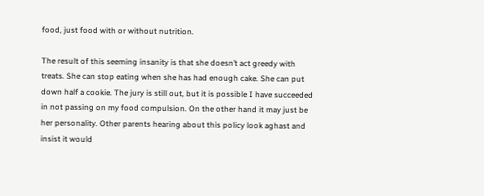food, just food with or without nutrition.

The result of this seeming insanity is that she doesn’t act greedy with treats. She can stop eating when she has had enough cake. She can put down half a cookie. The jury is still out, but it is possible I have succeeded in not passing on my food compulsion. On the other hand it may just be her personality. Other parents hearing about this policy look aghast and insist it would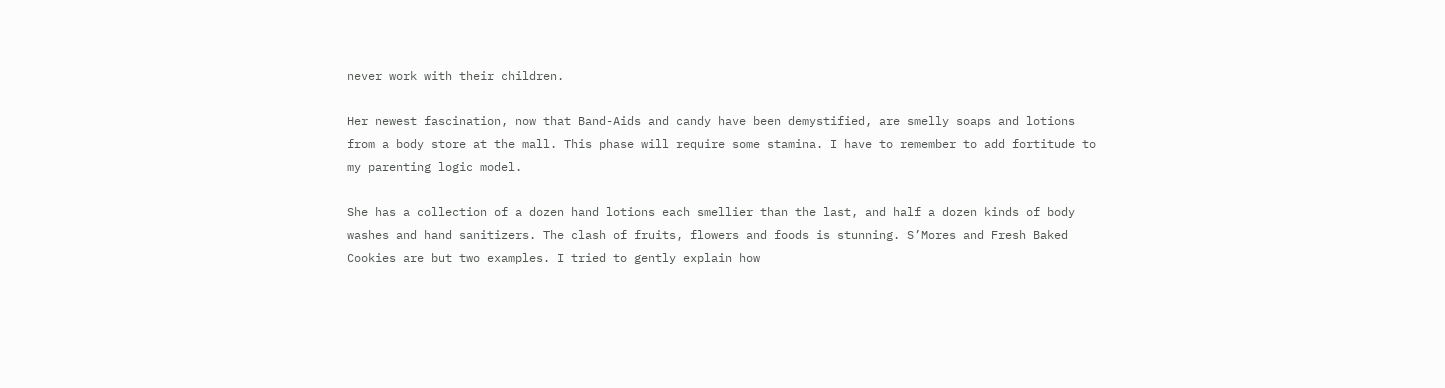never work with their children.

Her newest fascination, now that Band-Aids and candy have been demystified, are smelly soaps and lotions from a body store at the mall. This phase will require some stamina. I have to remember to add fortitude to my parenting logic model.

She has a collection of a dozen hand lotions each smellier than the last, and half a dozen kinds of body washes and hand sanitizers. The clash of fruits, flowers and foods is stunning. S’Mores and Fresh Baked Cookies are but two examples. I tried to gently explain how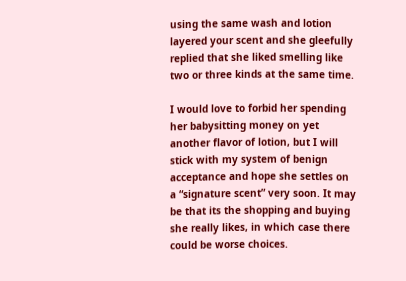using the same wash and lotion layered your scent and she gleefully replied that she liked smelling like two or three kinds at the same time.

I would love to forbid her spending her babysitting money on yet another flavor of lotion, but I will stick with my system of benign acceptance and hope she settles on a “signature scent” very soon. It may be that its the shopping and buying she really likes, in which case there could be worse choices.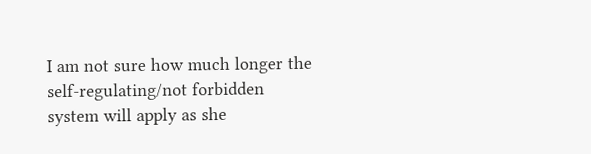I am not sure how much longer the self-regulating/not forbidden system will apply as she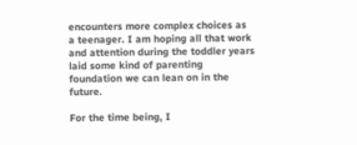encounters more complex choices as a teenager. I am hoping all that work and attention during the toddler years laid some kind of parenting foundation we can lean on in the future.

For the time being, I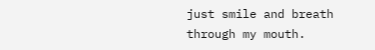just smile and breath through my mouth.